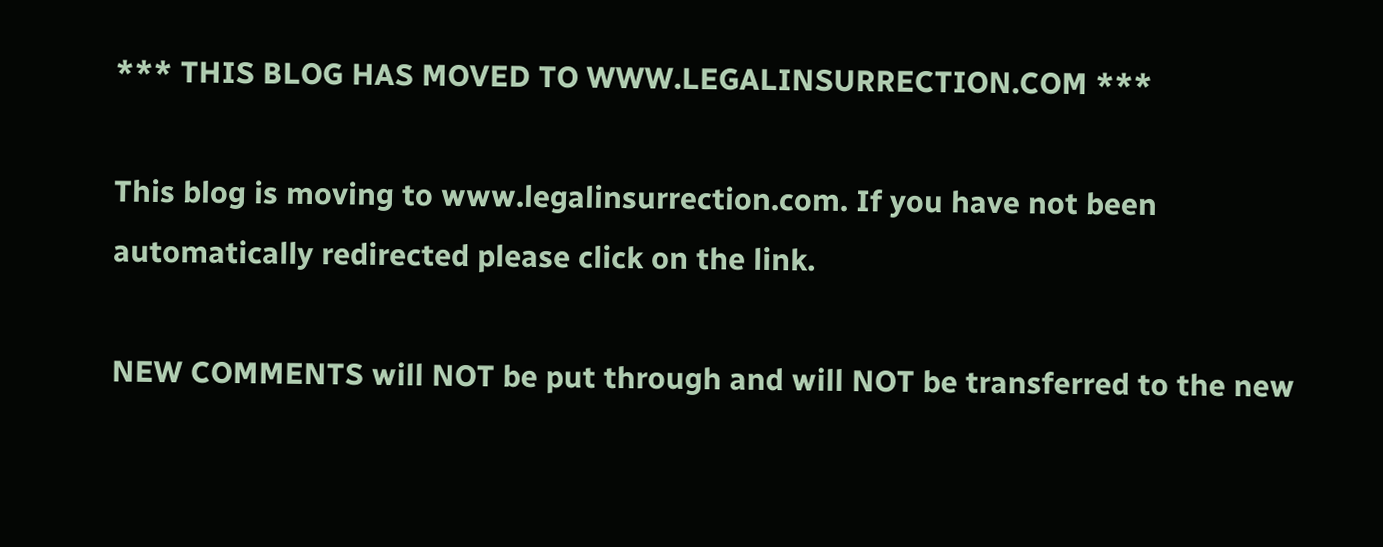*** THIS BLOG HAS MOVED TO WWW.LEGALINSURRECTION.COM ***

This blog is moving to www.legalinsurrection.com. If you have not been automatically redirected please click on the link.

NEW COMMENTS will NOT be put through and will NOT be transferred to the new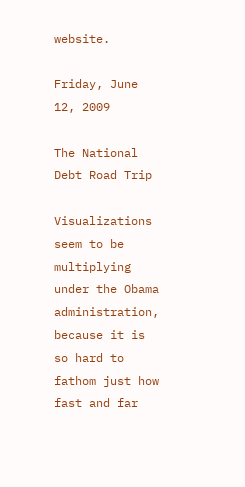website.

Friday, June 12, 2009

The National Debt Road Trip

Visualizations seem to be multiplying under the Obama administration, because it is so hard to fathom just how fast and far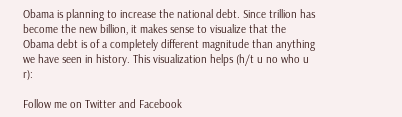Obama is planning to increase the national debt. Since trillion has become the new billion, it makes sense to visualize that the Obama debt is of a completely different magnitude than anything we have seen in history. This visualization helps (h/t u no who u r):

Follow me on Twitter and Facebook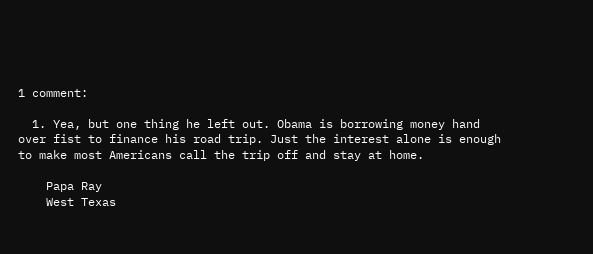1 comment:

  1. Yea, but one thing he left out. Obama is borrowing money hand over fist to finance his road trip. Just the interest alone is enough to make most Americans call the trip off and stay at home.

    Papa Ray
    West Texas